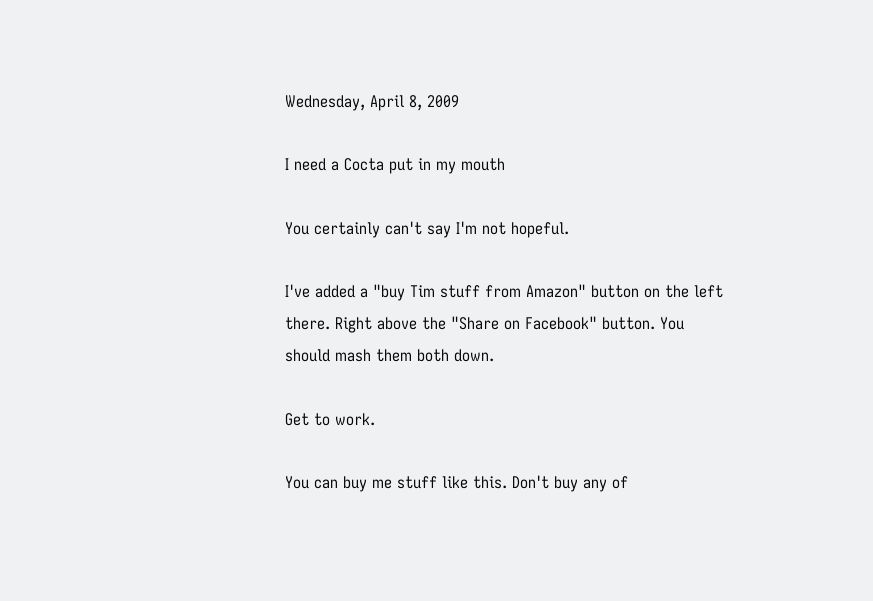Wednesday, April 8, 2009

I need a Cocta put in my mouth

You certainly can't say I'm not hopeful.

I've added a "buy Tim stuff from Amazon" button on the left there. Right above the "Share on Facebook" button. You should mash them both down.

Get to work.

You can buy me stuff like this. Don't buy any of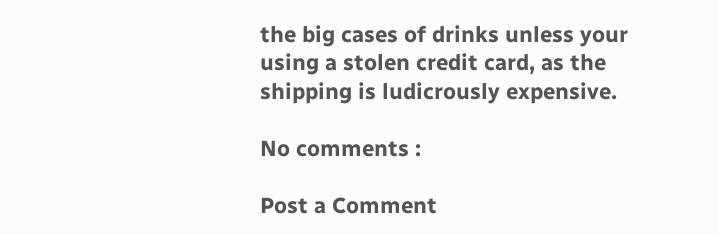the big cases of drinks unless your using a stolen credit card, as the shipping is ludicrously expensive.

No comments :

Post a Comment